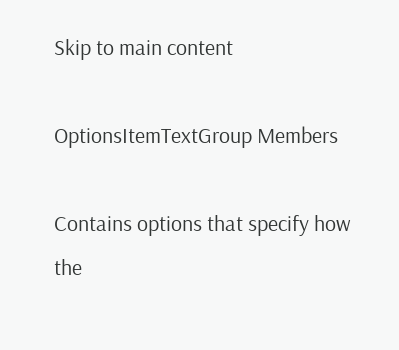Skip to main content

OptionsItemTextGroup Members

Contains options that specify how the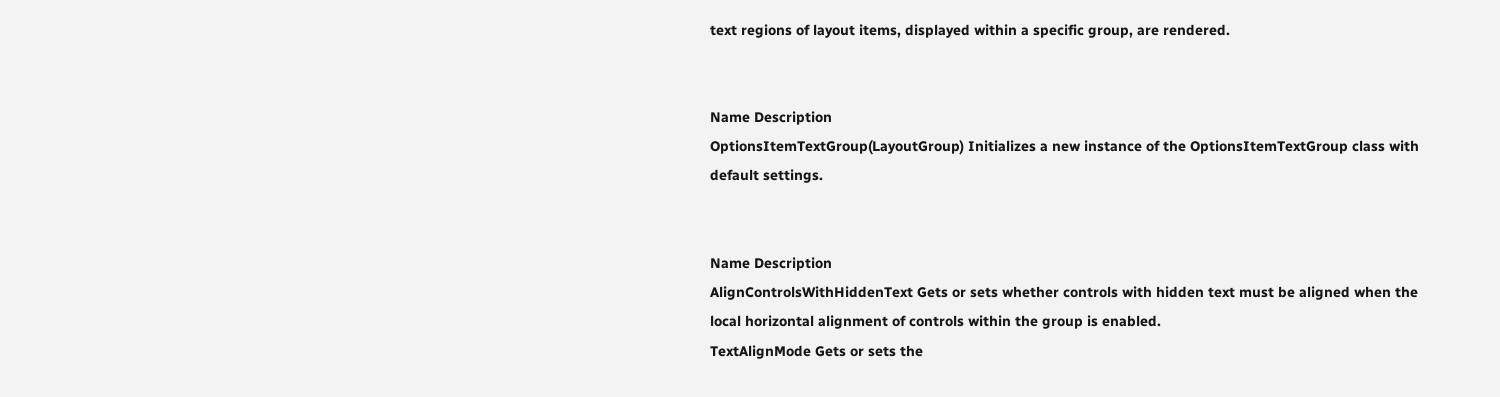text regions of layout items, displayed within a specific group, are rendered.


Name Description
OptionsItemTextGroup(LayoutGroup) Initializes a new instance of the OptionsItemTextGroup class with default settings.


Name Description
AlignControlsWithHiddenText Gets or sets whether controls with hidden text must be aligned when the local horizontal alignment of controls within the group is enabled.
TextAlignMode Gets or sets the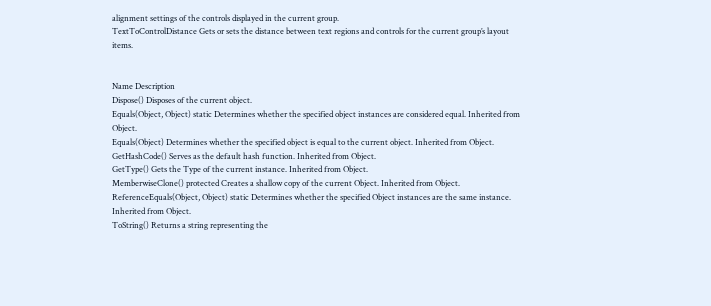alignment settings of the controls displayed in the current group.
TextToControlDistance Gets or sets the distance between text regions and controls for the current group’s layout items.


Name Description
Dispose() Disposes of the current object.
Equals(Object, Object) static Determines whether the specified object instances are considered equal. Inherited from Object.
Equals(Object) Determines whether the specified object is equal to the current object. Inherited from Object.
GetHashCode() Serves as the default hash function. Inherited from Object.
GetType() Gets the Type of the current instance. Inherited from Object.
MemberwiseClone() protected Creates a shallow copy of the current Object. Inherited from Object.
ReferenceEquals(Object, Object) static Determines whether the specified Object instances are the same instance. Inherited from Object.
ToString() Returns a string representing the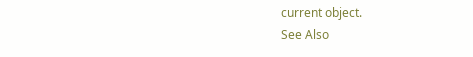current object.
See Also